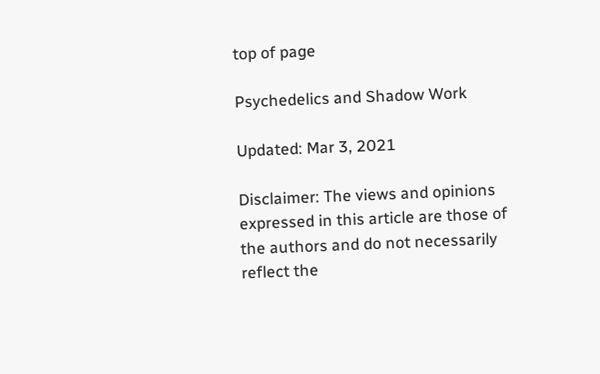top of page

Psychedelics and Shadow Work

Updated: Mar 3, 2021

Disclaimer: The views and opinions expressed in this article are those of the authors and do not necessarily reflect the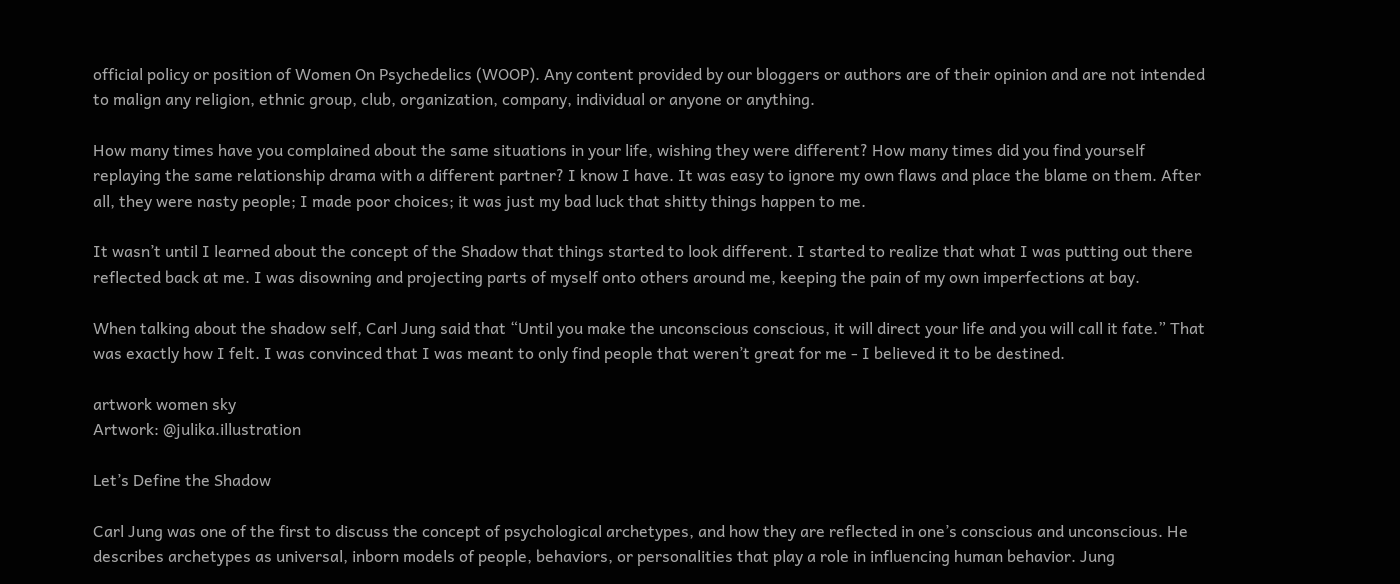official policy or position of Women On Psychedelics (WOOP). Any content provided by our bloggers or authors are of their opinion and are not intended to malign any religion, ethnic group, club, organization, company, individual or anyone or anything.

How many times have you complained about the same situations in your life, wishing they were different? How many times did you find yourself replaying the same relationship drama with a different partner? I know I have. It was easy to ignore my own flaws and place the blame on them. After all, they were nasty people; I made poor choices; it was just my bad luck that shitty things happen to me.

It wasn’t until I learned about the concept of the Shadow that things started to look different. I started to realize that what I was putting out there reflected back at me. I was disowning and projecting parts of myself onto others around me, keeping the pain of my own imperfections at bay.

When talking about the shadow self, Carl Jung said that “Until you make the unconscious conscious, it will direct your life and you will call it fate.” That was exactly how I felt. I was convinced that I was meant to only find people that weren’t great for me - I believed it to be destined.

artwork women sky
Artwork: @julika.illustration

Let’s Define the Shadow

Carl Jung was one of the first to discuss the concept of psychological archetypes, and how they are reflected in one’s conscious and unconscious. He describes archetypes as universal, inborn models of people, behaviors, or personalities that play a role in influencing human behavior. Jung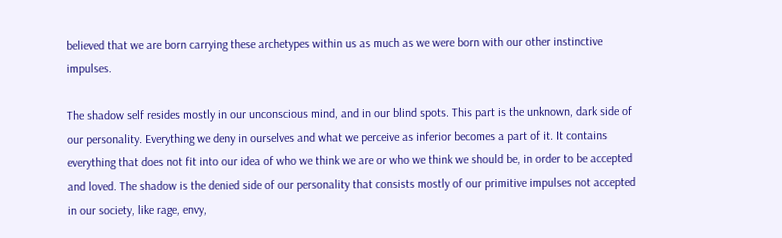believed that we are born carrying these archetypes within us as much as we were born with our other instinctive impulses.

The shadow self resides mostly in our unconscious mind, and in our blind spots. This part is the unknown, dark side of our personality. Everything we deny in ourselves and what we perceive as inferior becomes a part of it. It contains everything that does not fit into our idea of who we think we are or who we think we should be, in order to be accepted and loved. The shadow is the denied side of our personality that consists mostly of our primitive impulses not accepted in our society, like rage, envy,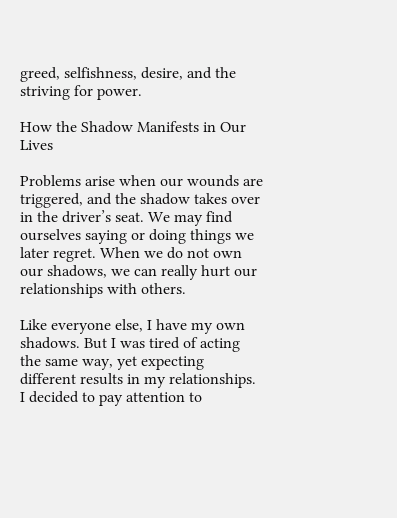greed, selfishness, desire, and the striving for power.

How the Shadow Manifests in Our Lives

Problems arise when our wounds are triggered, and the shadow takes over in the driver’s seat. We may find ourselves saying or doing things we later regret. When we do not own our shadows, we can really hurt our relationships with others.

Like everyone else, I have my own shadows. But I was tired of acting the same way, yet expecting different results in my relationships. I decided to pay attention to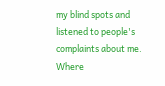my blind spots and listened to people's complaints about me. Where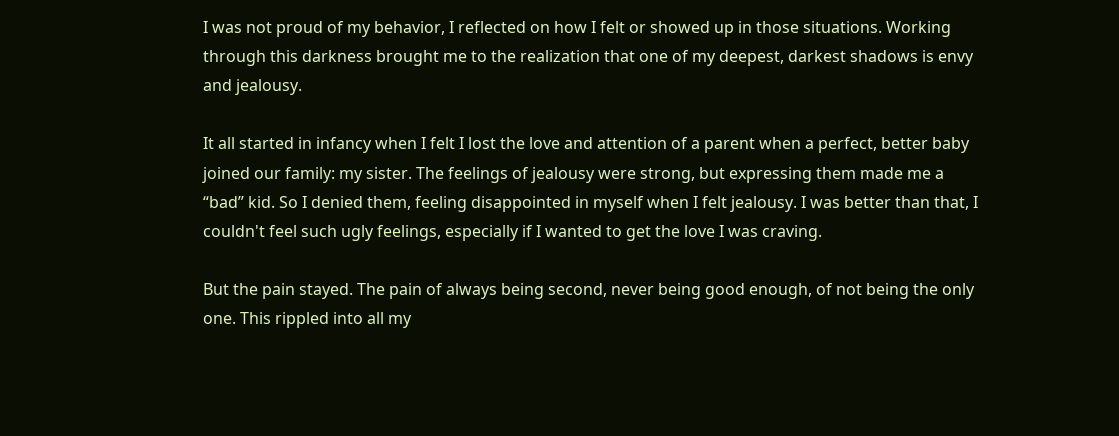I was not proud of my behavior, I reflected on how I felt or showed up in those situations. Working through this darkness brought me to the realization that one of my deepest, darkest shadows is envy and jealousy.

It all started in infancy when I felt I lost the love and attention of a parent when a perfect, better baby joined our family: my sister. The feelings of jealousy were strong, but expressing them made me a “bad” kid. So I denied them, feeling disappointed in myself when I felt jealousy. I was better than that, I couldn't feel such ugly feelings, especially if I wanted to get the love I was craving.

But the pain stayed. The pain of always being second, never being good enough, of not being the only one. This rippled into all my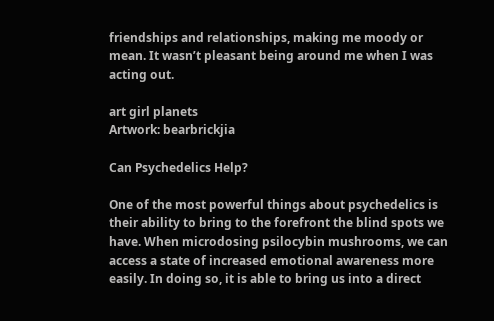friendships and relationships, making me moody or mean. It wasn’t pleasant being around me when I was acting out.

art girl planets
Artwork: bearbrickjia

Can Psychedelics Help?

One of the most powerful things about psychedelics is their ability to bring to the forefront the blind spots we have. When microdosing psilocybin mushrooms, we can access a state of increased emotional awareness more easily. In doing so, it is able to bring us into a direct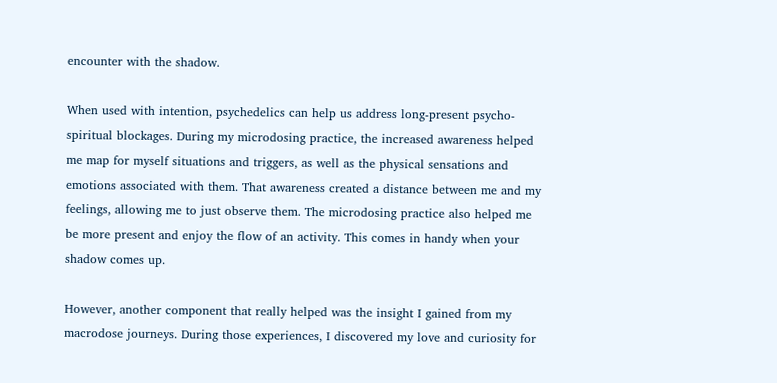encounter with the shadow.

When used with intention, psychedelics can help us address long-present psycho-spiritual blockages. During my microdosing practice, the increased awareness helped me map for myself situations and triggers, as well as the physical sensations and emotions associated with them. That awareness created a distance between me and my feelings, allowing me to just observe them. The microdosing practice also helped me be more present and enjoy the flow of an activity. This comes in handy when your shadow comes up.

However, another component that really helped was the insight I gained from my macrodose journeys. During those experiences, I discovered my love and curiosity for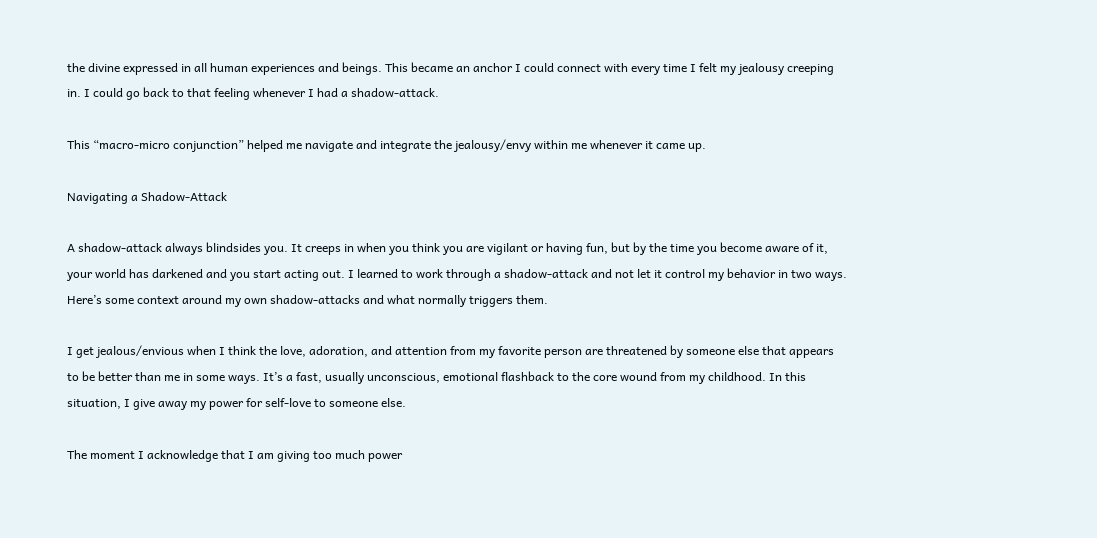the divine expressed in all human experiences and beings. This became an anchor I could connect with every time I felt my jealousy creeping in. I could go back to that feeling whenever I had a shadow-attack.

This “macro-micro conjunction” helped me navigate and integrate the jealousy/envy within me whenever it came up.

Navigating a Shadow-Attack

A shadow-attack always blindsides you. It creeps in when you think you are vigilant or having fun, but by the time you become aware of it, your world has darkened and you start acting out. I learned to work through a shadow-attack and not let it control my behavior in two ways. Here’s some context around my own shadow-attacks and what normally triggers them.

I get jealous/envious when I think the love, adoration, and attention from my favorite person are threatened by someone else that appears to be better than me in some ways. It’s a fast, usually unconscious, emotional flashback to the core wound from my childhood. In this situation, I give away my power for self-love to someone else.

The moment I acknowledge that I am giving too much power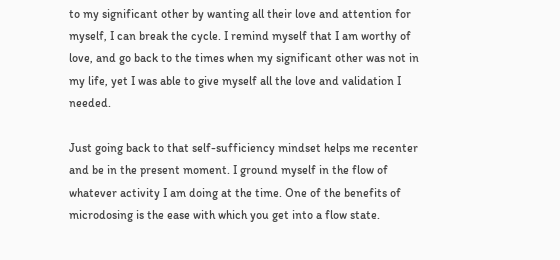to my significant other by wanting all their love and attention for myself, I can break the cycle. I remind myself that I am worthy of love, and go back to the times when my significant other was not in my life, yet I was able to give myself all the love and validation I needed.

Just going back to that self-sufficiency mindset helps me recenter and be in the present moment. I ground myself in the flow of whatever activity I am doing at the time. One of the benefits of microdosing is the ease with which you get into a flow state.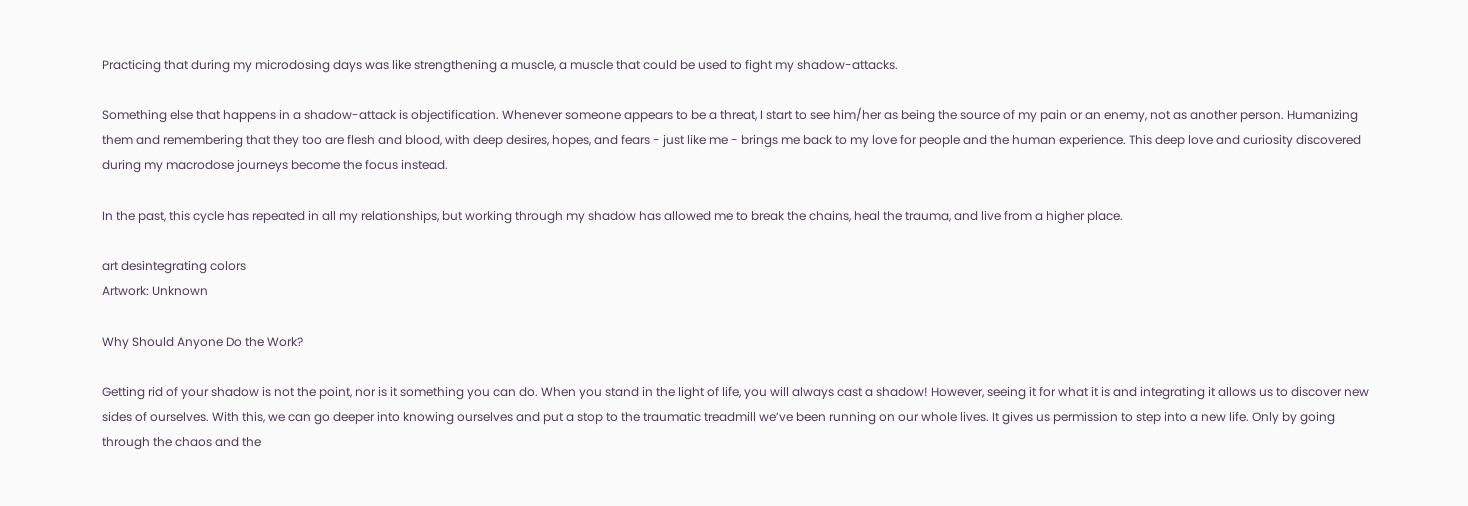Practicing that during my microdosing days was like strengthening a muscle, a muscle that could be used to fight my shadow-attacks.

Something else that happens in a shadow-attack is objectification. Whenever someone appears to be a threat, I start to see him/her as being the source of my pain or an enemy, not as another person. Humanizing them and remembering that they too are flesh and blood, with deep desires, hopes, and fears - just like me - brings me back to my love for people and the human experience. This deep love and curiosity discovered during my macrodose journeys become the focus instead.

In the past, this cycle has repeated in all my relationships, but working through my shadow has allowed me to break the chains, heal the trauma, and live from a higher place.

art desintegrating colors
Artwork: Unknown

Why Should Anyone Do the Work?

Getting rid of your shadow is not the point, nor is it something you can do. When you stand in the light of life, you will always cast a shadow! However, seeing it for what it is and integrating it allows us to discover new sides of ourselves. With this, we can go deeper into knowing ourselves and put a stop to the traumatic treadmill we’ve been running on our whole lives. It gives us permission to step into a new life. Only by going through the chaos and the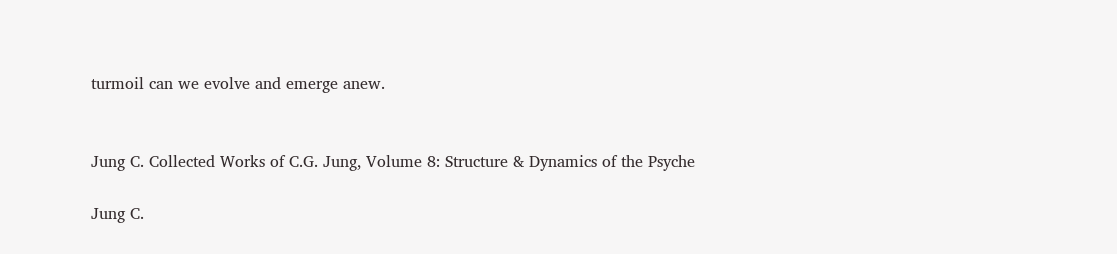turmoil can we evolve and emerge anew.


Jung C. Collected Works of C.G. Jung, Volume 8: Structure & Dynamics of the Psyche

Jung C.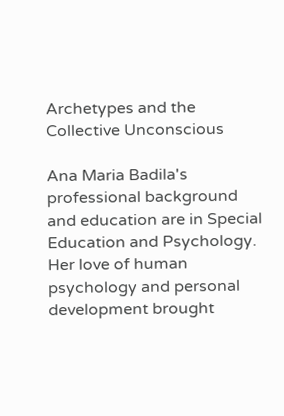Archetypes and the Collective Unconscious

Ana Maria Badila's professional background and education are in Special Education and Psychology. Her love of human psychology and personal development brought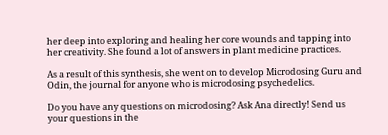her deep into exploring and healing her core wounds and tapping into her creativity. She found a lot of answers in plant medicine practices.

As a result of this synthesis, she went on to develop Microdosing Guru and Odin, the journal for anyone who is microdosing psychedelics.

Do you have any questions on microdosing? Ask Ana directly! Send us your questions in the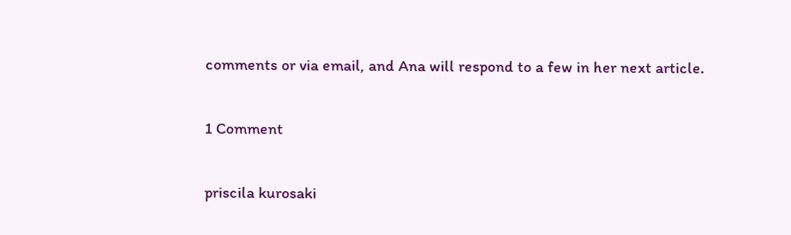comments or via email, and Ana will respond to a few in her next article.

1 Comment

priscila kurosaki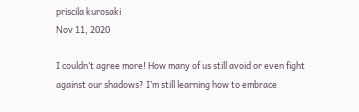priscila kurosaki
Nov 11, 2020

I couldn’t agree more! How many of us still avoid or even fight against our shadows? I’m still learning how to embrace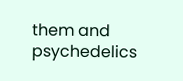them and psychedelics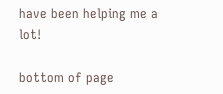have been helping me a lot!

bottom of page